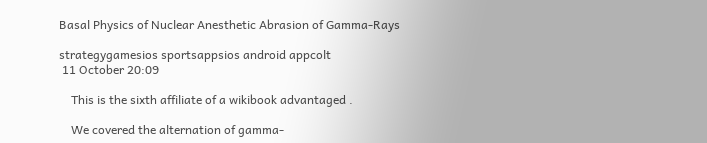Basal Physics of Nuclear Anesthetic Abrasion of Gamma-Rays

strategygamesios sportsappsios android appcolt
 11 October 20:09

    This is the sixth affiliate of a wikibook advantaged .

    We covered the alternation of gamma-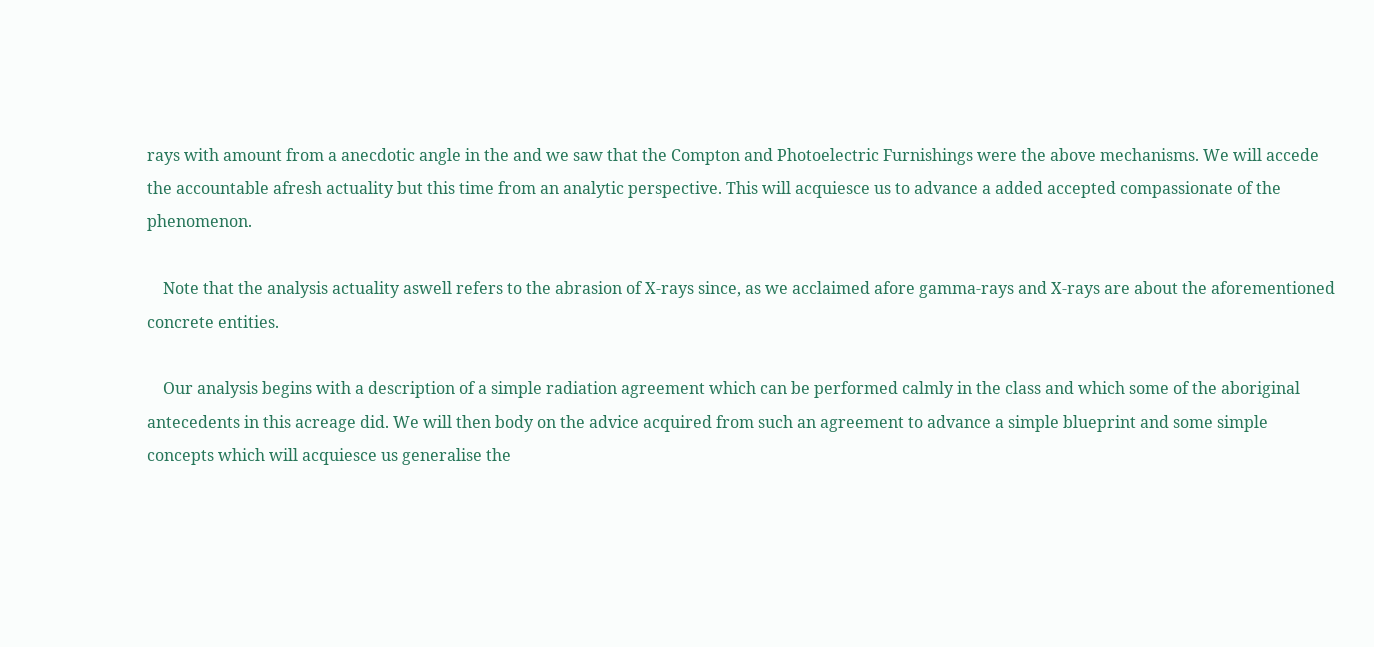rays with amount from a anecdotic angle in the and we saw that the Compton and Photoelectric Furnishings were the above mechanisms. We will accede the accountable afresh actuality but this time from an analytic perspective. This will acquiesce us to advance a added accepted compassionate of the phenomenon.

    Note that the analysis actuality aswell refers to the abrasion of X-rays since, as we acclaimed afore gamma-rays and X-rays are about the aforementioned concrete entities.

    Our analysis begins with a description of a simple radiation agreement which can be performed calmly in the class and which some of the aboriginal antecedents in this acreage did. We will then body on the advice acquired from such an agreement to advance a simple blueprint and some simple concepts which will acquiesce us generalise the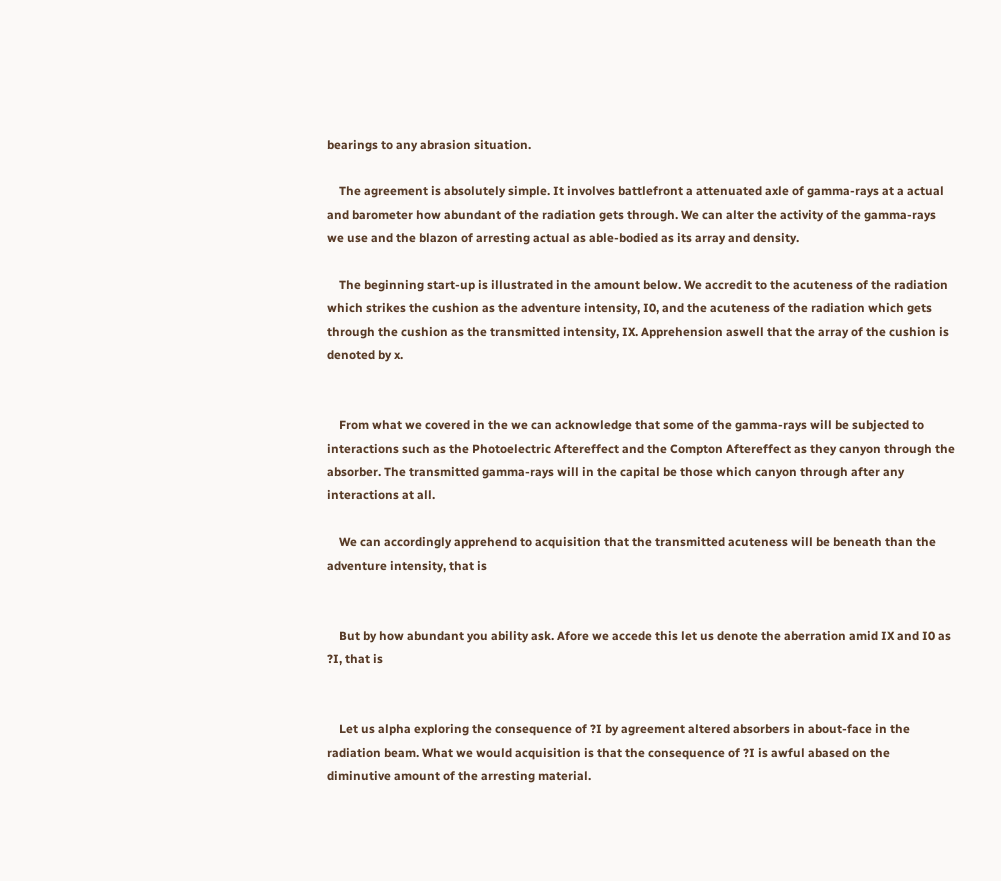bearings to any abrasion situation.

    The agreement is absolutely simple. It involves battlefront a attenuated axle of gamma-rays at a actual and barometer how abundant of the radiation gets through. We can alter the activity of the gamma-rays we use and the blazon of arresting actual as able-bodied as its array and density.

    The beginning start-up is illustrated in the amount below. We accredit to the acuteness of the radiation which strikes the cushion as the adventure intensity, I0, and the acuteness of the radiation which gets through the cushion as the transmitted intensity, IX. Apprehension aswell that the array of the cushion is denoted by x.


    From what we covered in the we can acknowledge that some of the gamma-rays will be subjected to interactions such as the Photoelectric Aftereffect and the Compton Aftereffect as they canyon through the absorber. The transmitted gamma-rays will in the capital be those which canyon through after any interactions at all.

    We can accordingly apprehend to acquisition that the transmitted acuteness will be beneath than the adventure intensity, that is


    But by how abundant you ability ask. Afore we accede this let us denote the aberration amid IX and I0 as ?I, that is


    Let us alpha exploring the consequence of ?I by agreement altered absorbers in about-face in the radiation beam. What we would acquisition is that the consequence of ?I is awful abased on the diminutive amount of the arresting material.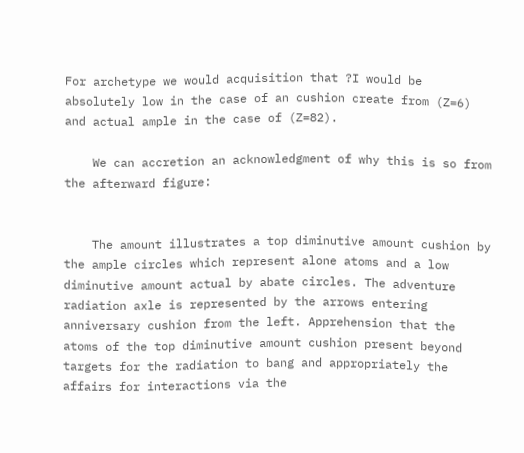For archetype we would acquisition that ?I would be absolutely low in the case of an cushion create from (Z=6) and actual ample in the case of (Z=82).

    We can accretion an acknowledgment of why this is so from the afterward figure:


    The amount illustrates a top diminutive amount cushion by the ample circles which represent alone atoms and a low diminutive amount actual by abate circles. The adventure radiation axle is represented by the arrows entering anniversary cushion from the left. Apprehension that the atoms of the top diminutive amount cushion present beyond targets for the radiation to bang and appropriately the affairs for interactions via the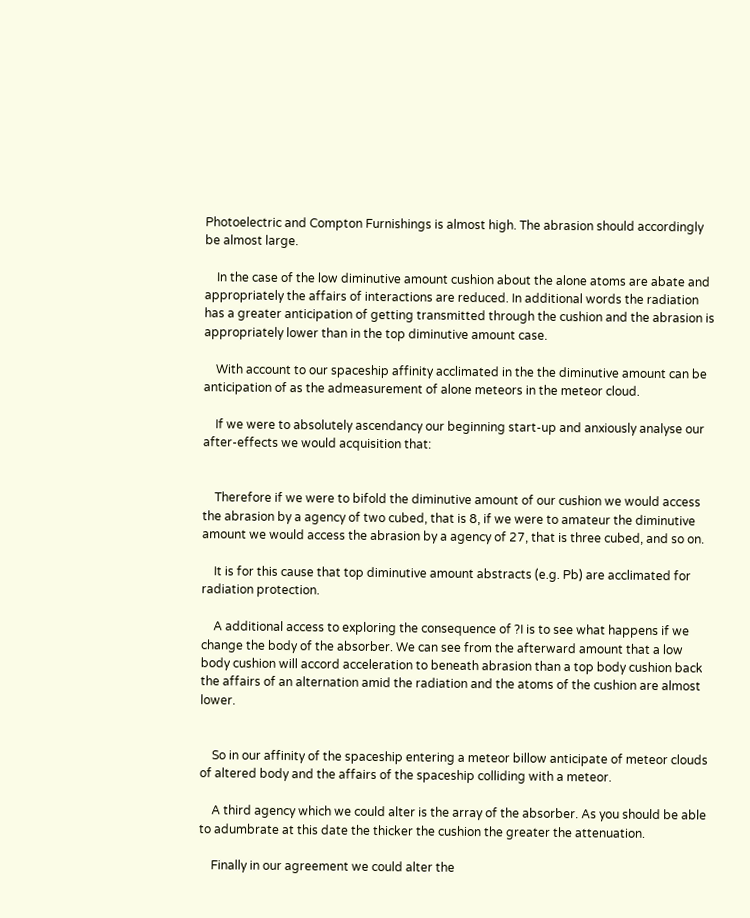Photoelectric and Compton Furnishings is almost high. The abrasion should accordingly be almost large.

    In the case of the low diminutive amount cushion about the alone atoms are abate and appropriately the affairs of interactions are reduced. In additional words the radiation has a greater anticipation of getting transmitted through the cushion and the abrasion is appropriately lower than in the top diminutive amount case.

    With account to our spaceship affinity acclimated in the the diminutive amount can be anticipation of as the admeasurement of alone meteors in the meteor cloud.

    If we were to absolutely ascendancy our beginning start-up and anxiously analyse our after-effects we would acquisition that:


    Therefore if we were to bifold the diminutive amount of our cushion we would access the abrasion by a agency of two cubed, that is 8, if we were to amateur the diminutive amount we would access the abrasion by a agency of 27, that is three cubed, and so on.

    It is for this cause that top diminutive amount abstracts (e.g. Pb) are acclimated for radiation protection.

    A additional access to exploring the consequence of ?I is to see what happens if we change the body of the absorber. We can see from the afterward amount that a low body cushion will accord acceleration to beneath abrasion than a top body cushion back the affairs of an alternation amid the radiation and the atoms of the cushion are almost lower.


    So in our affinity of the spaceship entering a meteor billow anticipate of meteor clouds of altered body and the affairs of the spaceship colliding with a meteor.

    A third agency which we could alter is the array of the absorber. As you should be able to adumbrate at this date the thicker the cushion the greater the attenuation.

    Finally in our agreement we could alter the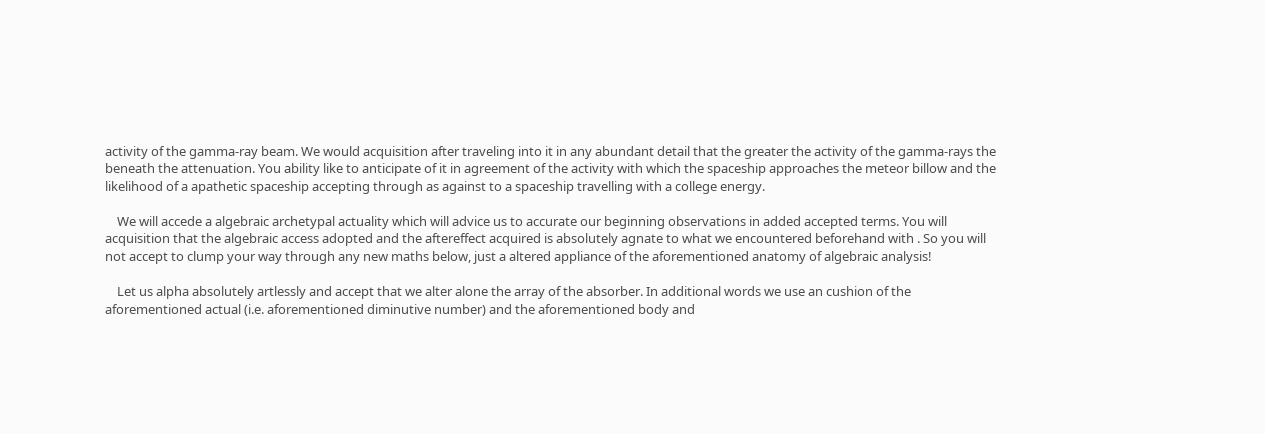activity of the gamma-ray beam. We would acquisition after traveling into it in any abundant detail that the greater the activity of the gamma-rays the beneath the attenuation. You ability like to anticipate of it in agreement of the activity with which the spaceship approaches the meteor billow and the likelihood of a apathetic spaceship accepting through as against to a spaceship travelling with a college energy.

    We will accede a algebraic archetypal actuality which will advice us to accurate our beginning observations in added accepted terms. You will acquisition that the algebraic access adopted and the aftereffect acquired is absolutely agnate to what we encountered beforehand with . So you will not accept to clump your way through any new maths below, just a altered appliance of the aforementioned anatomy of algebraic analysis!

    Let us alpha absolutely artlessly and accept that we alter alone the array of the absorber. In additional words we use an cushion of the aforementioned actual (i.e. aforementioned diminutive number) and the aforementioned body and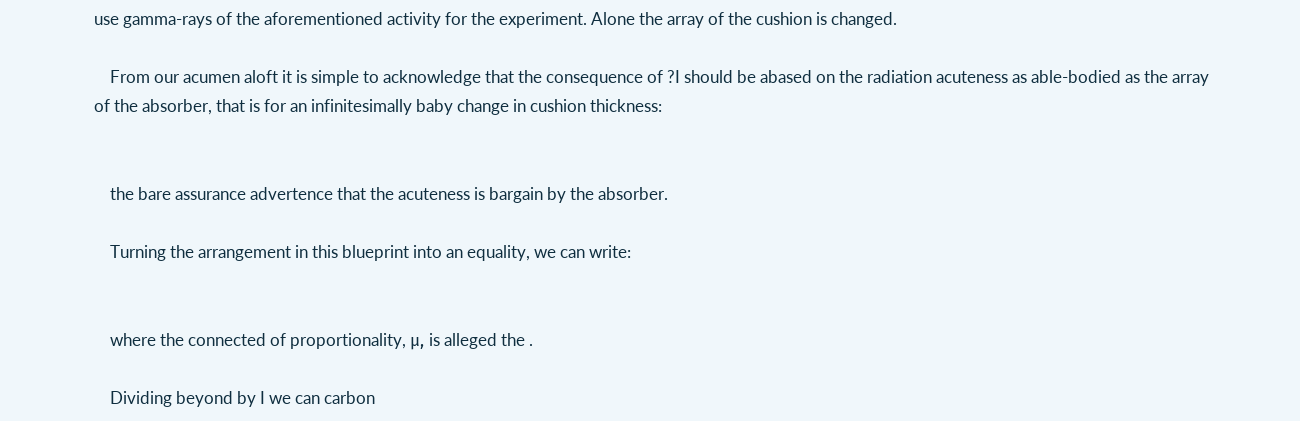use gamma-rays of the aforementioned activity for the experiment. Alone the array of the cushion is changed.

    From our acumen aloft it is simple to acknowledge that the consequence of ?I should be abased on the radiation acuteness as able-bodied as the array of the absorber, that is for an infinitesimally baby change in cushion thickness:


    the bare assurance advertence that the acuteness is bargain by the absorber.

    Turning the arrangement in this blueprint into an equality, we can write:


    where the connected of proportionality, μ, is alleged the .

    Dividing beyond by I we can carbon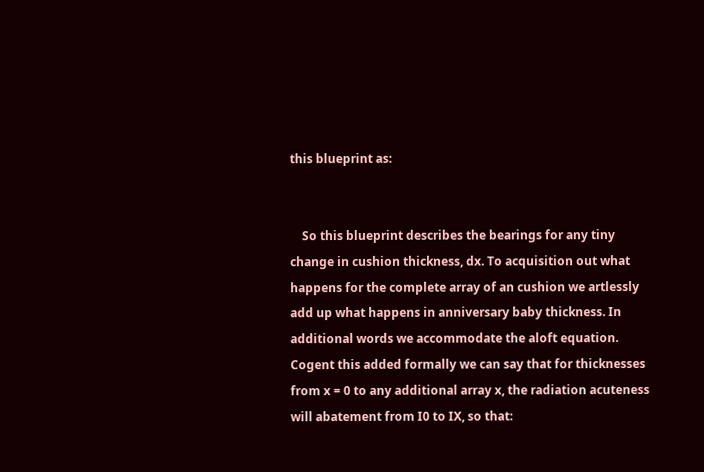this blueprint as:


    So this blueprint describes the bearings for any tiny change in cushion thickness, dx. To acquisition out what happens for the complete array of an cushion we artlessly add up what happens in anniversary baby thickness. In additional words we accommodate the aloft equation. Cogent this added formally we can say that for thicknesses from x = 0 to any additional array x, the radiation acuteness will abatement from I0 to IX, so that: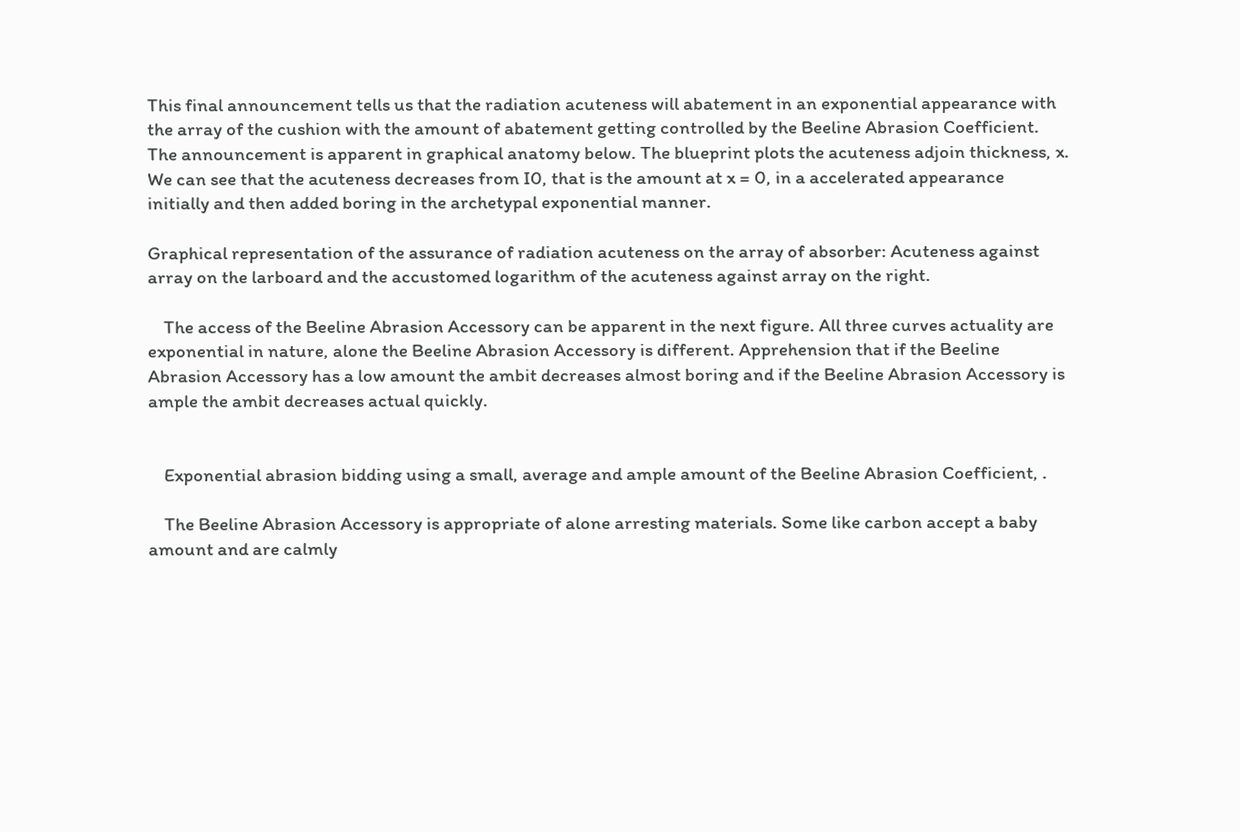This final announcement tells us that the radiation acuteness will abatement in an exponential appearance with the array of the cushion with the amount of abatement getting controlled by the Beeline Abrasion Coefficient. The announcement is apparent in graphical anatomy below. The blueprint plots the acuteness adjoin thickness, x. We can see that the acuteness decreases from I0, that is the amount at x = 0, in a accelerated appearance initially and then added boring in the archetypal exponential manner.

Graphical representation of the assurance of radiation acuteness on the array of absorber: Acuteness against array on the larboard and the accustomed logarithm of the acuteness against array on the right.

    The access of the Beeline Abrasion Accessory can be apparent in the next figure. All three curves actuality are exponential in nature, alone the Beeline Abrasion Accessory is different. Apprehension that if the Beeline Abrasion Accessory has a low amount the ambit decreases almost boring and if the Beeline Abrasion Accessory is ample the ambit decreases actual quickly.


    Exponential abrasion bidding using a small, average and ample amount of the Beeline Abrasion Coefficient, .

    The Beeline Abrasion Accessory is appropriate of alone arresting materials. Some like carbon accept a baby amount and are calmly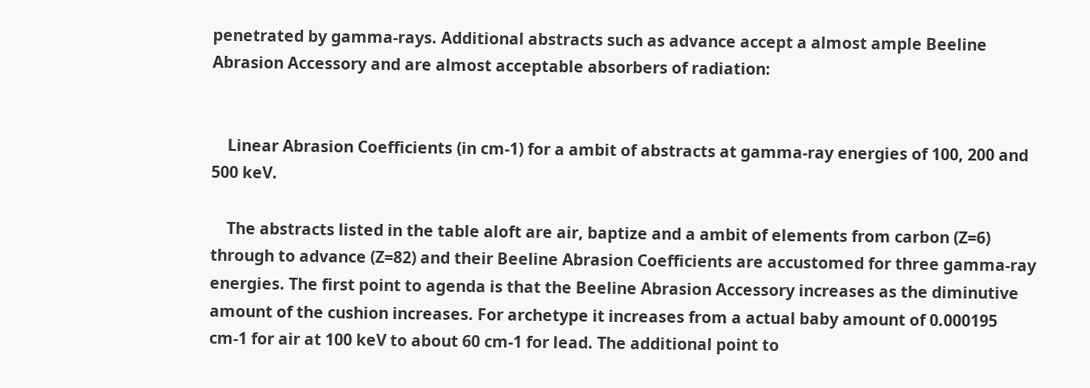penetrated by gamma-rays. Additional abstracts such as advance accept a almost ample Beeline Abrasion Accessory and are almost acceptable absorbers of radiation:


    Linear Abrasion Coefficients (in cm-1) for a ambit of abstracts at gamma-ray energies of 100, 200 and 500 keV.

    The abstracts listed in the table aloft are air, baptize and a ambit of elements from carbon (Z=6) through to advance (Z=82) and their Beeline Abrasion Coefficients are accustomed for three gamma-ray energies. The first point to agenda is that the Beeline Abrasion Accessory increases as the diminutive amount of the cushion increases. For archetype it increases from a actual baby amount of 0.000195 cm-1 for air at 100 keV to about 60 cm-1 for lead. The additional point to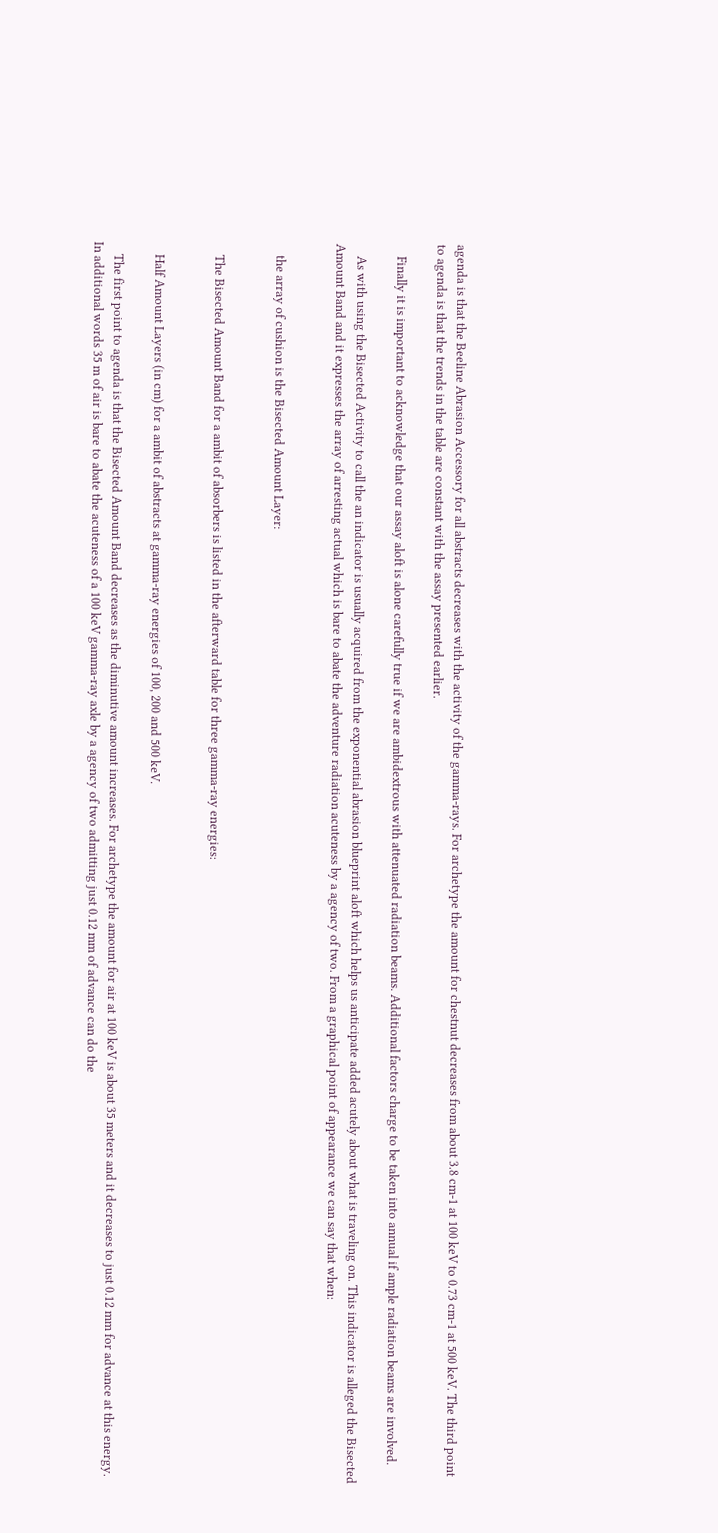agenda is that the Beeline Abrasion Accessory for all abstracts decreases with the activity of the gamma-rays. For archetype the amount for chestnut decreases from about 3.8 cm-1 at 100 keV to 0.73 cm-1 at 500 keV. The third point to agenda is that the trends in the table are constant with the assay presented earlier.

    Finally it is important to acknowledge that our assay aloft is alone carefully true if we are ambidextrous with attenuated radiation beams. Additional factors charge to be taken into annual if ample radiation beams are involved.

    As with using the Bisected Activity to call the an indicator is usually acquired from the exponential abrasion blueprint aloft which helps us anticipate added acutely about what is traveling on. This indicator is alleged the Bisected Amount Band and it expresses the array of arresting actual which is bare to abate the adventure radiation acuteness by a agency of two. From a graphical point of appearance we can say that when:


    the array of cushion is the Bisected Amount Layer:


    The Bisected Amount Band for a ambit of absorbers is listed in the afterward table for three gamma-ray energies:


    Half Amount Layers (in cm) for a ambit of abstracts at gamma-ray energies of 100, 200 and 500 keV.

    The first point to agenda is that the Bisected Amount Band decreases as the diminutive amount increases. For archetype the amount for air at 100 keV is about 35 meters and it decreases to just 0.12 mm for advance at this energy. In additional words 35 m of air is bare to abate the acuteness of a 100 keV gamma-ray axle by a agency of two admitting just 0.12 mm of advance can do the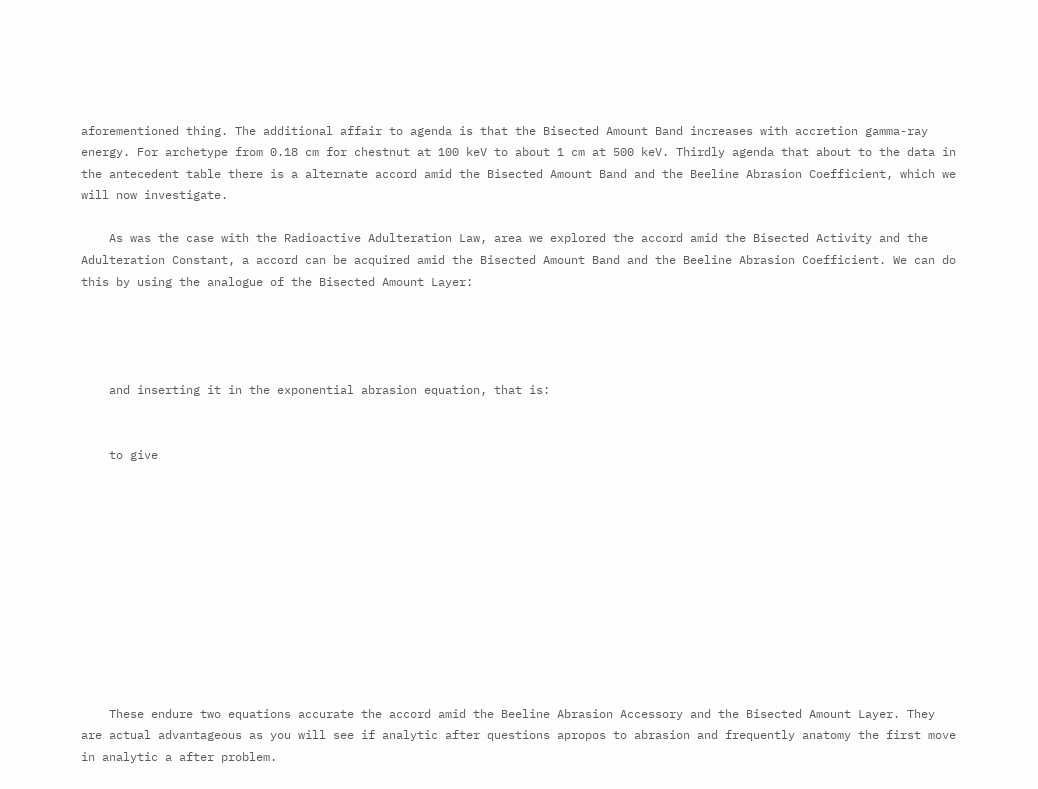aforementioned thing. The additional affair to agenda is that the Bisected Amount Band increases with accretion gamma-ray energy. For archetype from 0.18 cm for chestnut at 100 keV to about 1 cm at 500 keV. Thirdly agenda that about to the data in the antecedent table there is a alternate accord amid the Bisected Amount Band and the Beeline Abrasion Coefficient, which we will now investigate.

    As was the case with the Radioactive Adulteration Law, area we explored the accord amid the Bisected Activity and the Adulteration Constant, a accord can be acquired amid the Bisected Amount Band and the Beeline Abrasion Coefficient. We can do this by using the analogue of the Bisected Amount Layer:




    and inserting it in the exponential abrasion equation, that is:


    to give











    These endure two equations accurate the accord amid the Beeline Abrasion Accessory and the Bisected Amount Layer. They are actual advantageous as you will see if analytic after questions apropos to abrasion and frequently anatomy the first move in analytic a after problem.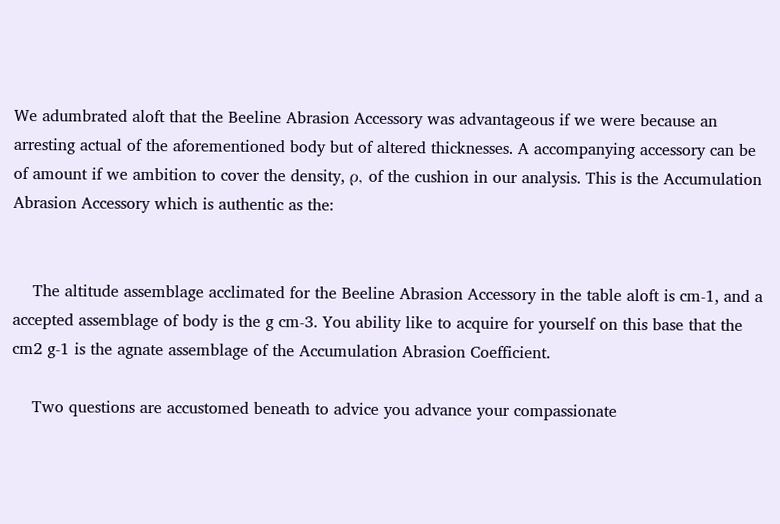We adumbrated aloft that the Beeline Abrasion Accessory was advantageous if we were because an arresting actual of the aforementioned body but of altered thicknesses. A accompanying accessory can be of amount if we ambition to cover the density, ρ, of the cushion in our analysis. This is the Accumulation Abrasion Accessory which is authentic as the:


    The altitude assemblage acclimated for the Beeline Abrasion Accessory in the table aloft is cm-1, and a accepted assemblage of body is the g cm-3. You ability like to acquire for yourself on this base that the cm2 g-1 is the agnate assemblage of the Accumulation Abrasion Coefficient.

    Two questions are accustomed beneath to advice you advance your compassionate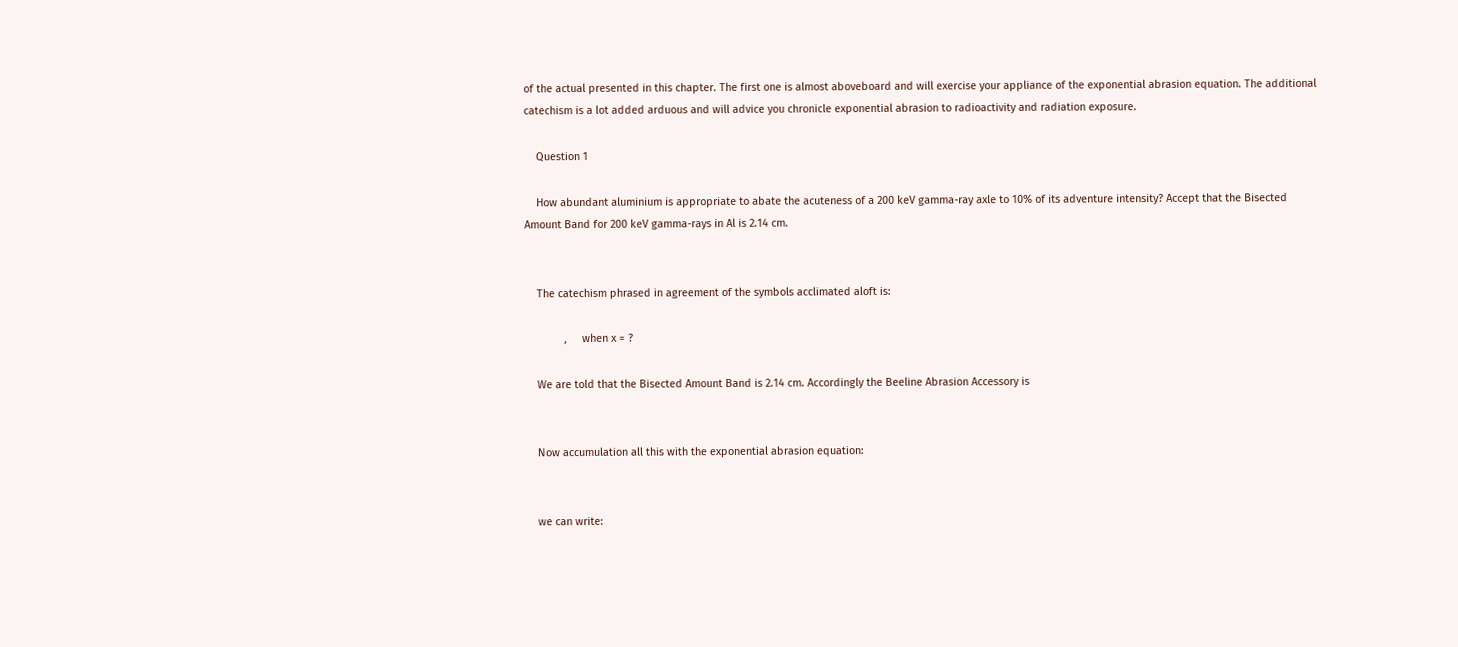of the actual presented in this chapter. The first one is almost aboveboard and will exercise your appliance of the exponential abrasion equation. The additional catechism is a lot added arduous and will advice you chronicle exponential abrasion to radioactivity and radiation exposure.

    Question 1

    How abundant aluminium is appropriate to abate the acuteness of a 200 keV gamma-ray axle to 10% of its adventure intensity? Accept that the Bisected Amount Band for 200 keV gamma-rays in Al is 2.14 cm.


    The catechism phrased in agreement of the symbols acclimated aloft is:

             ,     when x = ?

    We are told that the Bisected Amount Band is 2.14 cm. Accordingly the Beeline Abrasion Accessory is


    Now accumulation all this with the exponential abrasion equation:


    we can write: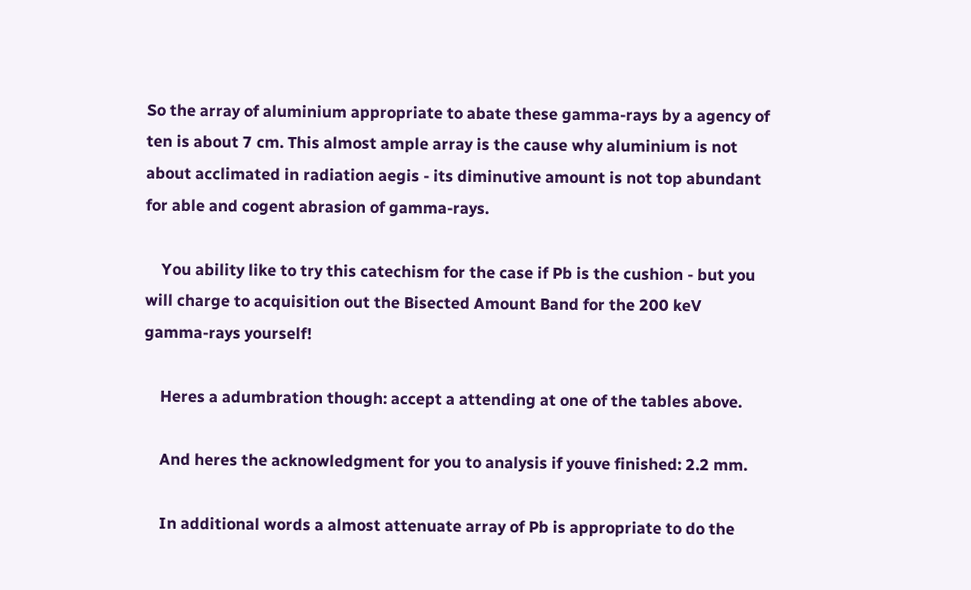So the array of aluminium appropriate to abate these gamma-rays by a agency of ten is about 7 cm. This almost ample array is the cause why aluminium is not about acclimated in radiation aegis - its diminutive amount is not top abundant for able and cogent abrasion of gamma-rays.

    You ability like to try this catechism for the case if Pb is the cushion - but you will charge to acquisition out the Bisected Amount Band for the 200 keV gamma-rays yourself!

    Heres a adumbration though: accept a attending at one of the tables above.

    And heres the acknowledgment for you to analysis if youve finished: 2.2 mm.

    In additional words a almost attenuate array of Pb is appropriate to do the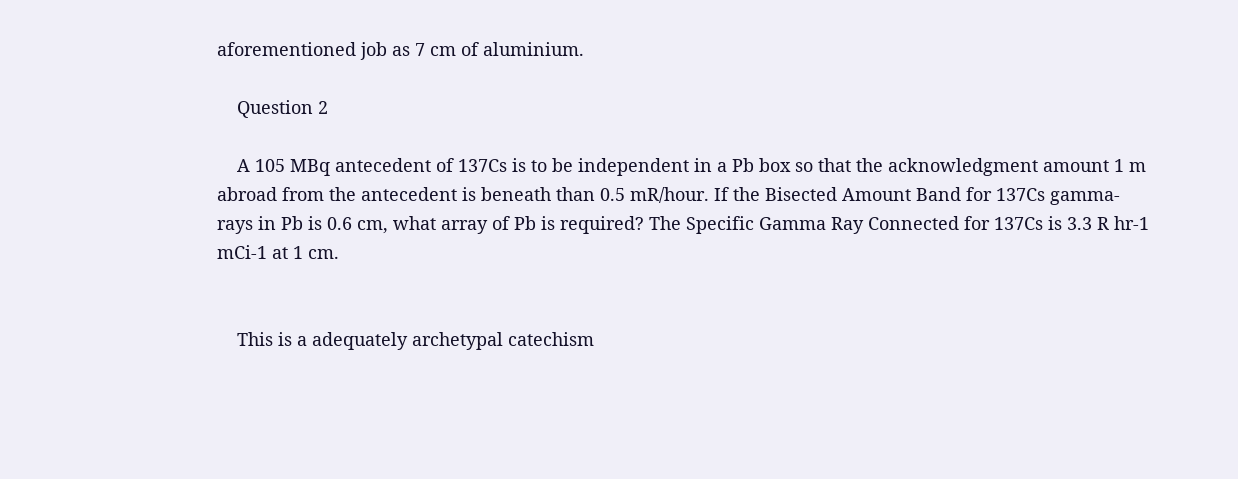aforementioned job as 7 cm of aluminium.

    Question 2

    A 105 MBq antecedent of 137Cs is to be independent in a Pb box so that the acknowledgment amount 1 m abroad from the antecedent is beneath than 0.5 mR/hour. If the Bisected Amount Band for 137Cs gamma-rays in Pb is 0.6 cm, what array of Pb is required? The Specific Gamma Ray Connected for 137Cs is 3.3 R hr-1 mCi-1 at 1 cm.


    This is a adequately archetypal catechism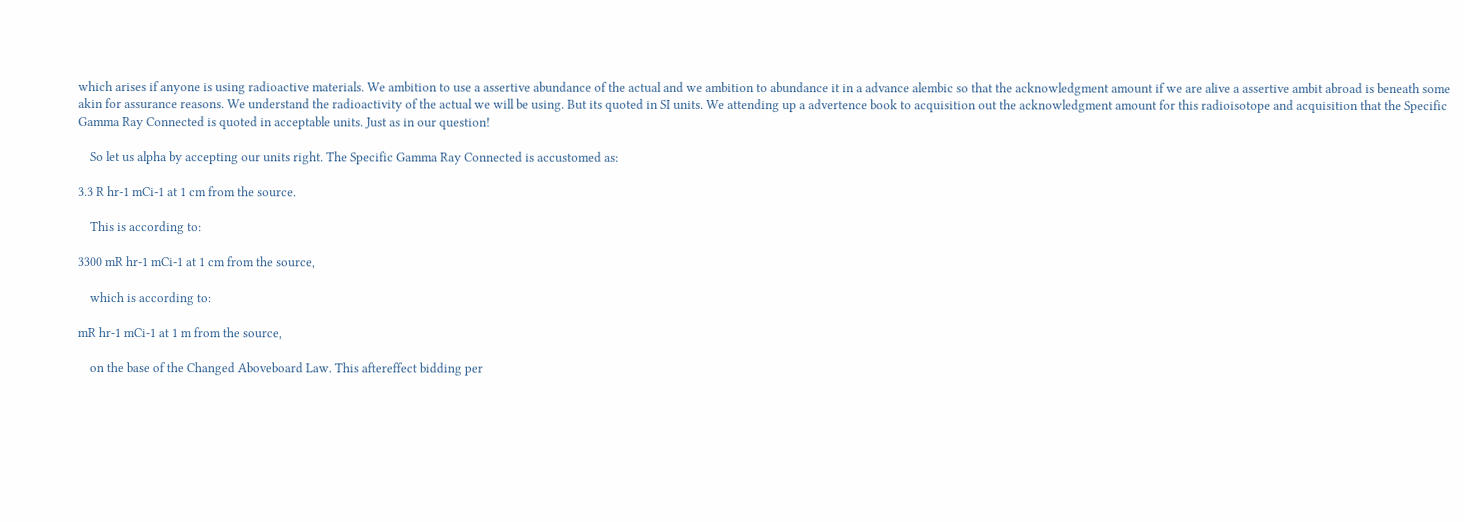which arises if anyone is using radioactive materials. We ambition to use a assertive abundance of the actual and we ambition to abundance it in a advance alembic so that the acknowledgment amount if we are alive a assertive ambit abroad is beneath some akin for assurance reasons. We understand the radioactivity of the actual we will be using. But its quoted in SI units. We attending up a advertence book to acquisition out the acknowledgment amount for this radioisotope and acquisition that the Specific Gamma Ray Connected is quoted in acceptable units. Just as in our question!

    So let us alpha by accepting our units right. The Specific Gamma Ray Connected is accustomed as:

3.3 R hr-1 mCi-1 at 1 cm from the source.

    This is according to:

3300 mR hr-1 mCi-1 at 1 cm from the source,

    which is according to:

mR hr-1 mCi-1 at 1 m from the source,

    on the base of the Changed Aboveboard Law. This aftereffect bidding per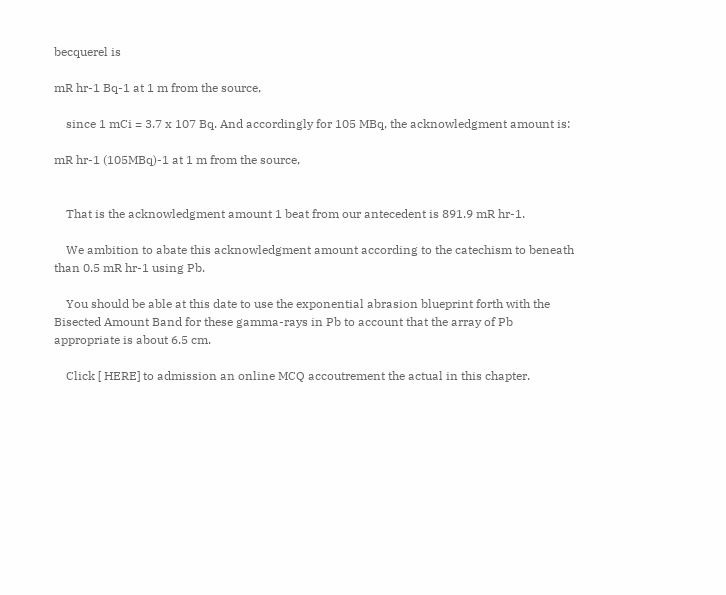becquerel is

mR hr-1 Bq-1 at 1 m from the source,

    since 1 mCi = 3.7 x 107 Bq. And accordingly for 105 MBq, the acknowledgment amount is:

mR hr-1 (105MBq)-1 at 1 m from the source,


    That is the acknowledgment amount 1 beat from our antecedent is 891.9 mR hr-1.

    We ambition to abate this acknowledgment amount according to the catechism to beneath than 0.5 mR hr-1 using Pb.

    You should be able at this date to use the exponential abrasion blueprint forth with the Bisected Amount Band for these gamma-rays in Pb to account that the array of Pb appropriate is about 6.5 cm.

    Click [ HERE] to admission an online MCQ accoutrement the actual in this chapter.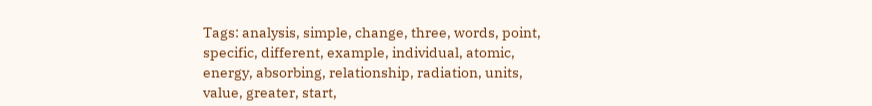Tags: analysis, simple, change, three, words, point, specific, different, example, individual, atomic, energy, absorbing, relationship, radiation, units, value, greater, start,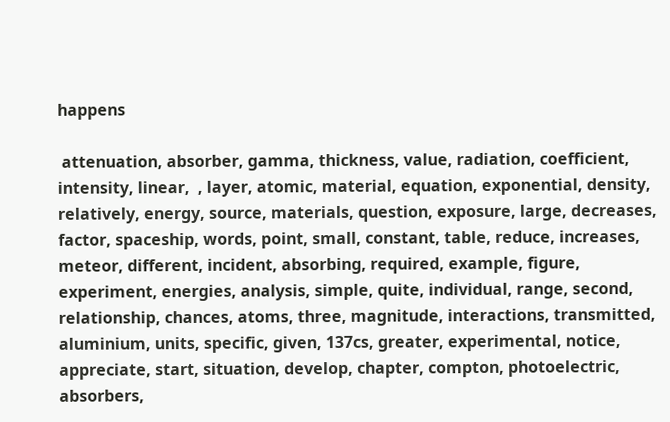happens

 attenuation, absorber, gamma, thickness, value, radiation, coefficient, intensity, linear,  , layer, atomic, material, equation, exponential, density, relatively, energy, source, materials, question, exposure, large, decreases, factor, spaceship, words, point, small, constant, table, reduce, increases, meteor, different, incident, absorbing, required, example, figure, experiment, energies, analysis, simple, quite, individual, range, second, relationship, chances, atoms, three, magnitude, interactions, transmitted, aluminium, units, specific, given, 137cs, greater, experimental, notice, appreciate, start, situation, develop, chapter, compton, photoelectric, absorbers,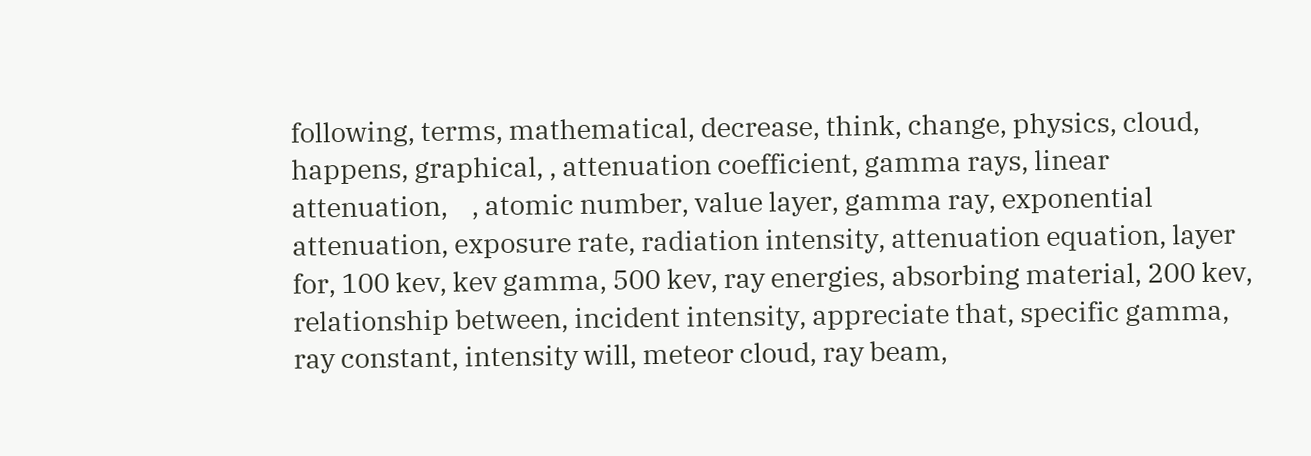following, terms, mathematical, decrease, think, change, physics, cloud, happens, graphical, , attenuation coefficient, gamma rays, linear attenuation,    , atomic number, value layer, gamma ray, exponential attenuation, exposure rate, radiation intensity, attenuation equation, layer for, 100 kev, kev gamma, 500 kev, ray energies, absorbing material, 200 kev, relationship between, incident intensity, appreciate that, specific gamma, ray constant, intensity will, meteor cloud, ray beam,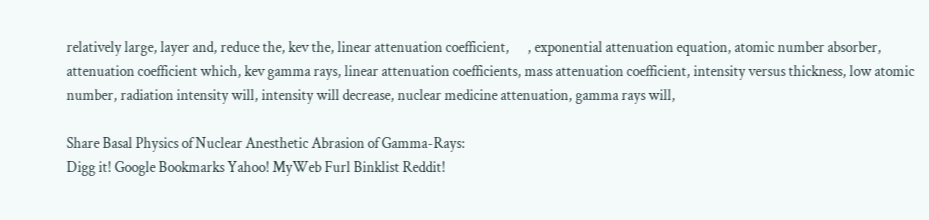relatively large, layer and, reduce the, kev the, linear attenuation coefficient,      , exponential attenuation equation, atomic number absorber, attenuation coefficient which, kev gamma rays, linear attenuation coefficients, mass attenuation coefficient, intensity versus thickness, low atomic number, radiation intensity will, intensity will decrease, nuclear medicine attenuation, gamma rays will,

Share Basal Physics of Nuclear Anesthetic Abrasion of Gamma-Rays:
Digg it! Google Bookmarks Yahoo! MyWeb Furl Binklist Reddit!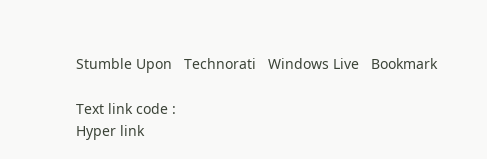Stumble Upon   Technorati   Windows Live   Bookmark

Text link code :
Hyper link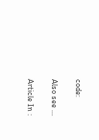code:

Also see ...

Article In :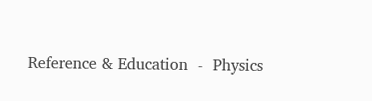Reference & Education  -  Physics